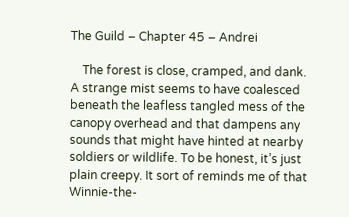The Guild – Chapter 45 – Andrei

    The forest is close, cramped, and dank. A strange mist seems to have coalesced beneath the leafless tangled mess of the canopy overhead and that dampens any sounds that might have hinted at nearby soldiers or wildlife. To be honest, it’s just plain creepy. It sort of reminds me of that Winnie-the-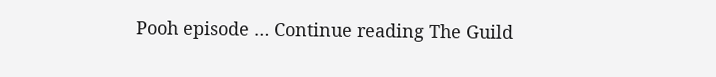Pooh episode … Continue reading The Guild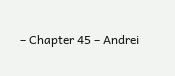– Chapter 45 – Andrei